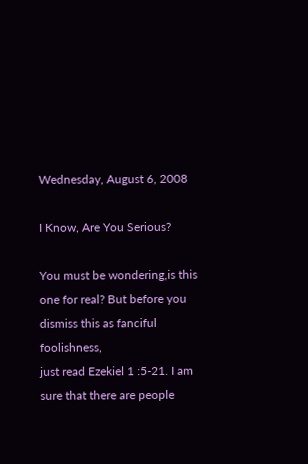Wednesday, August 6, 2008

I Know, Are You Serious?

You must be wondering,is this one for real? But before you dismiss this as fanciful foolishness,
just read Ezekiel 1 :5-21. I am sure that there are people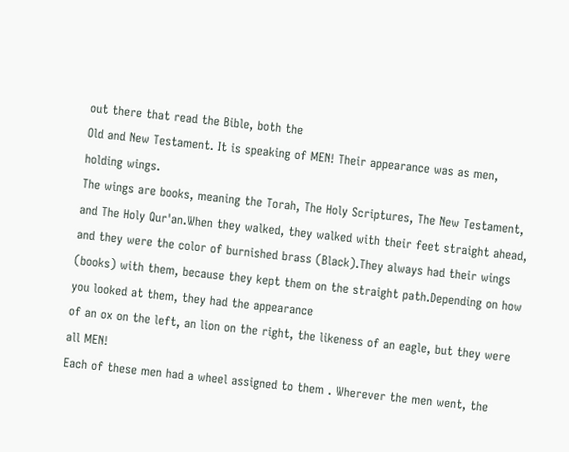out there that read the Bible, both the
Old and New Testament. It is speaking of MEN! Their appearance was as men, holding wings.
The wings are books, meaning the Torah, The Holy Scriptures, The New Testament, and The Holy Qur'an.When they walked, they walked with their feet straight ahead, and they were the color of burnished brass (Black).They always had their wings (books) with them, because they kept them on the straight path.Depending on how you looked at them, they had the appearance
of an ox on the left, an lion on the right, the likeness of an eagle, but they were all MEN!
Each of these men had a wheel assigned to them . Wherever the men went, the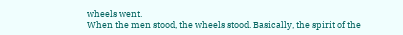wheels went.
When the men stood, the wheels stood. Basically, the spirit of the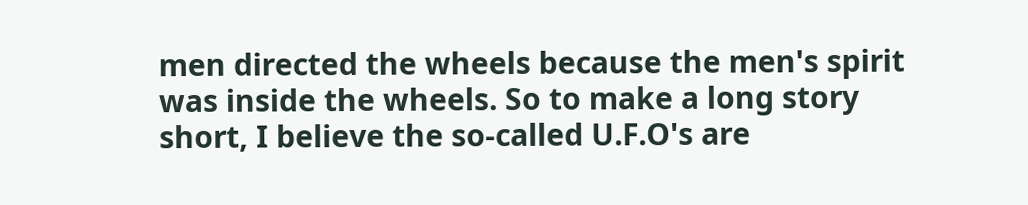men directed the wheels because the men's spirit was inside the wheels. So to make a long story short, I believe the so-called U.F.O's are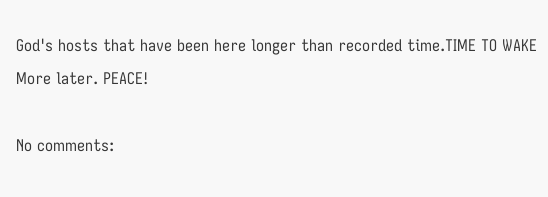God's hosts that have been here longer than recorded time.TIME TO WAKE
More later. PEACE!

No comments: